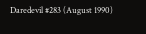Daredevil #283 (August 1990)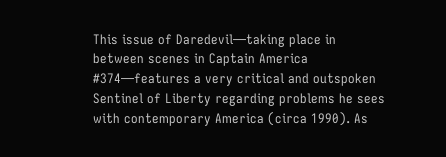This issue of Daredevil—taking place in between scenes in Captain America #374—features a very critical and outspoken Sentinel of Liberty regarding problems he sees with contemporary America (circa 1990). As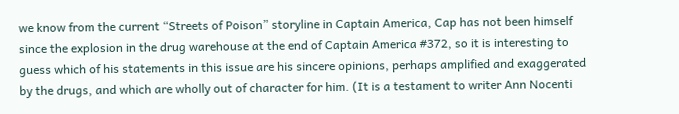we know from the current “Streets of Poison” storyline in Captain America, Cap has not been himself since the explosion in the drug warehouse at the end of Captain America #372, so it is interesting to guess which of his statements in this issue are his sincere opinions, perhaps amplified and exaggerated by the drugs, and which are wholly out of character for him. (It is a testament to writer Ann Nocenti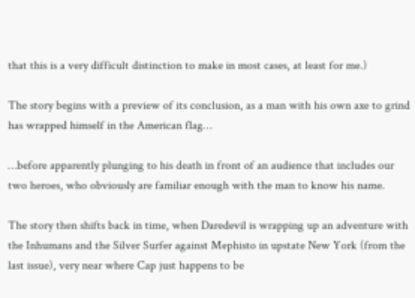that this is a very difficult distinction to make in most cases, at least for me.)

The story begins with a preview of its conclusion, as a man with his own axe to grind has wrapped himself in the American flag…

…before apparently plunging to his death in front of an audience that includes our two heroes, who obviously are familiar enough with the man to know his name.

The story then shifts back in time, when Daredevil is wrapping up an adventure with the Inhumans and the Silver Surfer against Mephisto in upstate New York (from the last issue), very near where Cap just happens to be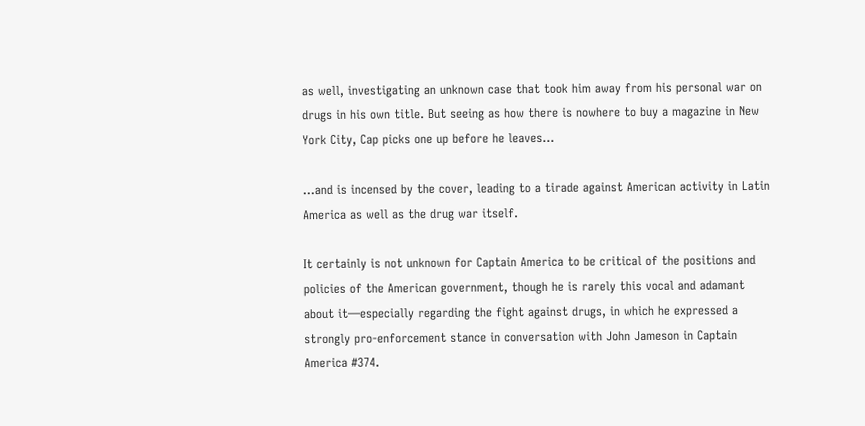as well, investigating an unknown case that took him away from his personal war on drugs in his own title. But seeing as how there is nowhere to buy a magazine in New York City, Cap picks one up before he leaves…

…and is incensed by the cover, leading to a tirade against American activity in Latin America as well as the drug war itself.

It certainly is not unknown for Captain America to be critical of the positions and policies of the American government, though he is rarely this vocal and adamant about it—especially regarding the fight against drugs, in which he expressed a strongly pro-enforcement stance in conversation with John Jameson in Captain America #374.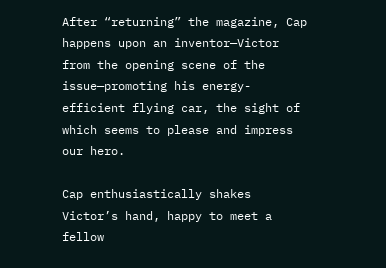After “returning” the magazine, Cap happens upon an inventor—Victor from the opening scene of the issue—promoting his energy-efficient flying car, the sight of which seems to please and impress our hero.

Cap enthusiastically shakes Victor’s hand, happy to meet a fellow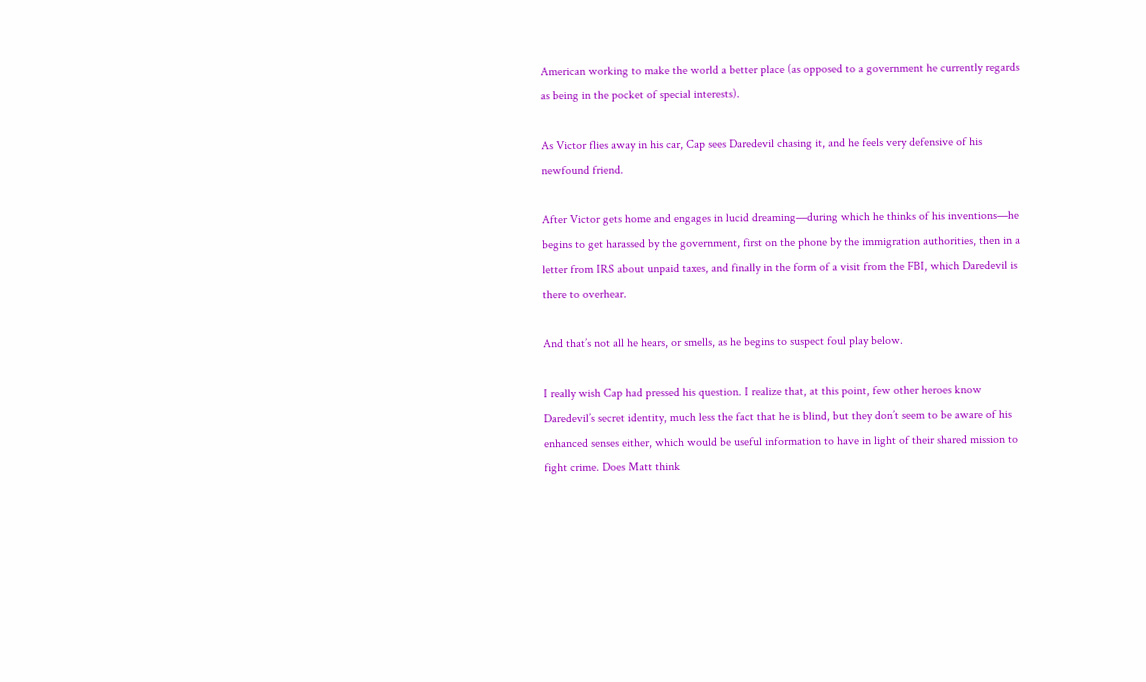American working to make the world a better place (as opposed to a government he currently regards as being in the pocket of special interests).

As Victor flies away in his car, Cap sees Daredevil chasing it, and he feels very defensive of his newfound friend.

After Victor gets home and engages in lucid dreaming—during which he thinks of his inventions—he begins to get harassed by the government, first on the phone by the immigration authorities, then in a letter from IRS about unpaid taxes, and finally in the form of a visit from the FBI, which Daredevil is there to overhear.

And that’s not all he hears, or smells, as he begins to suspect foul play below.

I really wish Cap had pressed his question. I realize that, at this point, few other heroes know Daredevil’s secret identity, much less the fact that he is blind, but they don’t seem to be aware of his enhanced senses either, which would be useful information to have in light of their shared mission to fight crime. Does Matt think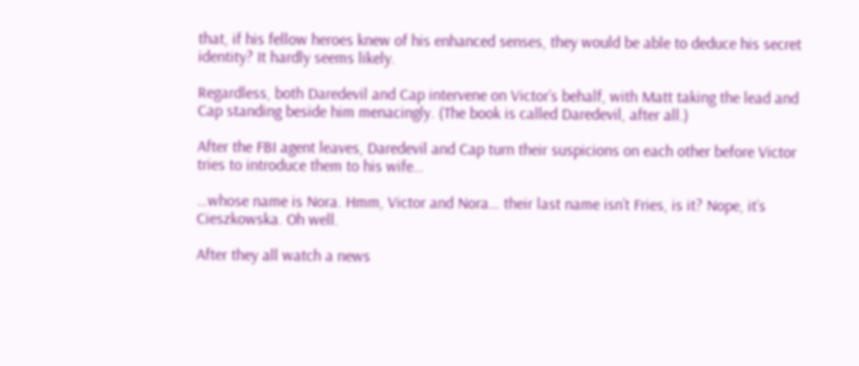that, if his fellow heroes knew of his enhanced senses, they would be able to deduce his secret identity? It hardly seems likely.

Regardless, both Daredevil and Cap intervene on Victor’s behalf, with Matt taking the lead and Cap standing beside him menacingly. (The book is called Daredevil, after all.)

After the FBI agent leaves, Daredevil and Cap turn their suspicions on each other before Victor tries to introduce them to his wife…

…whose name is Nora. Hmm, Victor and Nora… their last name isn’t Fries, is it? Nope, it’s Cieszkowska. Oh well.

After they all watch a news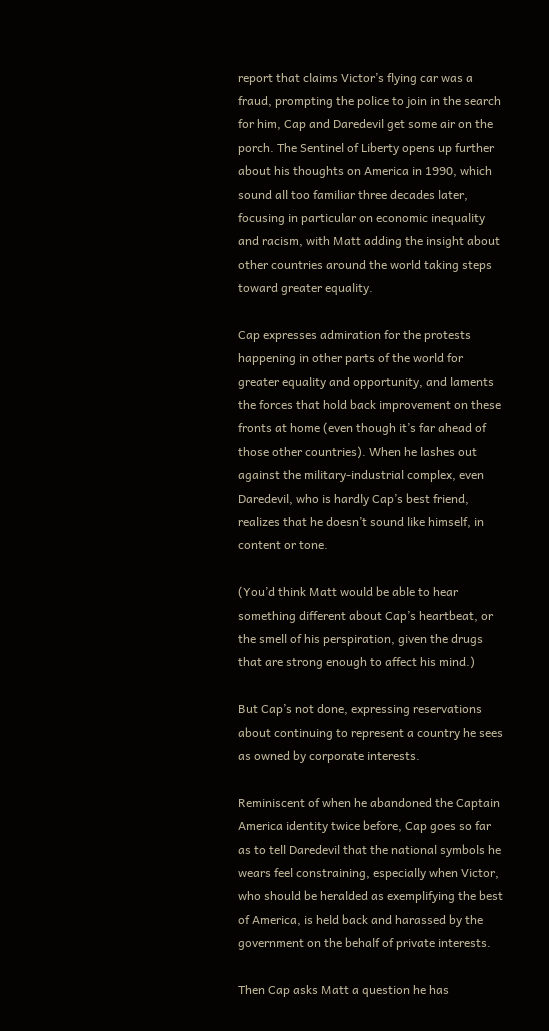report that claims Victor’s flying car was a fraud, prompting the police to join in the search for him, Cap and Daredevil get some air on the porch. The Sentinel of Liberty opens up further about his thoughts on America in 1990, which sound all too familiar three decades later, focusing in particular on economic inequality and racism, with Matt adding the insight about other countries around the world taking steps toward greater equality.

Cap expresses admiration for the protests happening in other parts of the world for greater equality and opportunity, and laments the forces that hold back improvement on these fronts at home (even though it’s far ahead of those other countries). When he lashes out against the military-industrial complex, even Daredevil, who is hardly Cap’s best friend, realizes that he doesn’t sound like himself, in content or tone.

(You’d think Matt would be able to hear something different about Cap’s heartbeat, or the smell of his perspiration, given the drugs that are strong enough to affect his mind.)

But Cap’s not done, expressing reservations about continuing to represent a country he sees as owned by corporate interests.

Reminiscent of when he abandoned the Captain America identity twice before, Cap goes so far as to tell Daredevil that the national symbols he wears feel constraining, especially when Victor, who should be heralded as exemplifying the best of America, is held back and harassed by the government on the behalf of private interests.

Then Cap asks Matt a question he has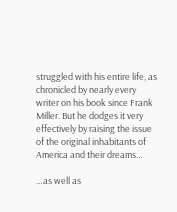struggled with his entire life, as chronicled by nearly every writer on his book since Frank Miller. But he dodges it very effectively by raising the issue of the original inhabitants of America and their dreams…

…as well as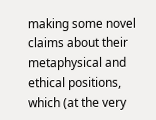making some novel claims about their metaphysical and ethical positions, which (at the very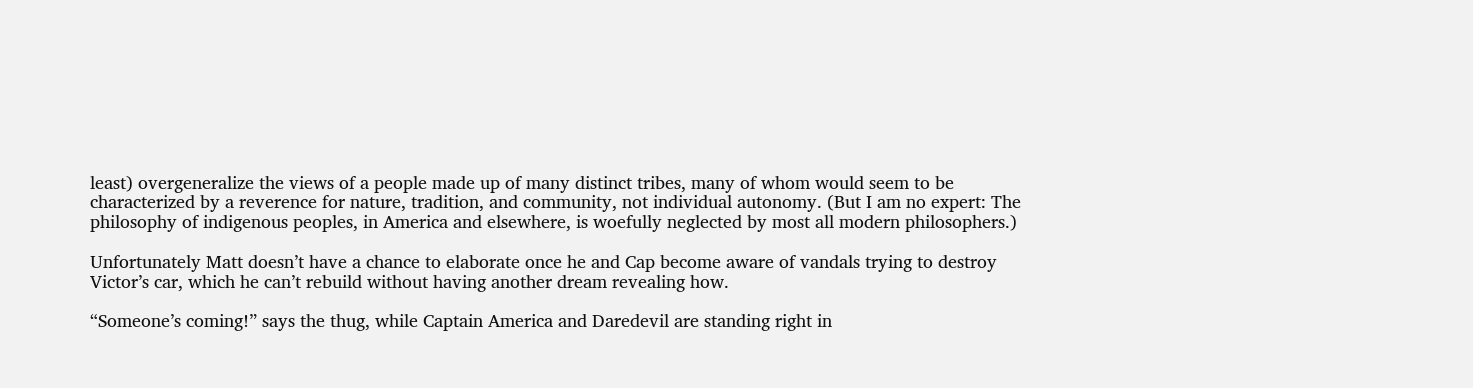least) overgeneralize the views of a people made up of many distinct tribes, many of whom would seem to be characterized by a reverence for nature, tradition, and community, not individual autonomy. (But I am no expert: The philosophy of indigenous peoples, in America and elsewhere, is woefully neglected by most all modern philosophers.)

Unfortunately Matt doesn’t have a chance to elaborate once he and Cap become aware of vandals trying to destroy Victor’s car, which he can’t rebuild without having another dream revealing how.

“Someone’s coming!” says the thug, while Captain America and Daredevil are standing right in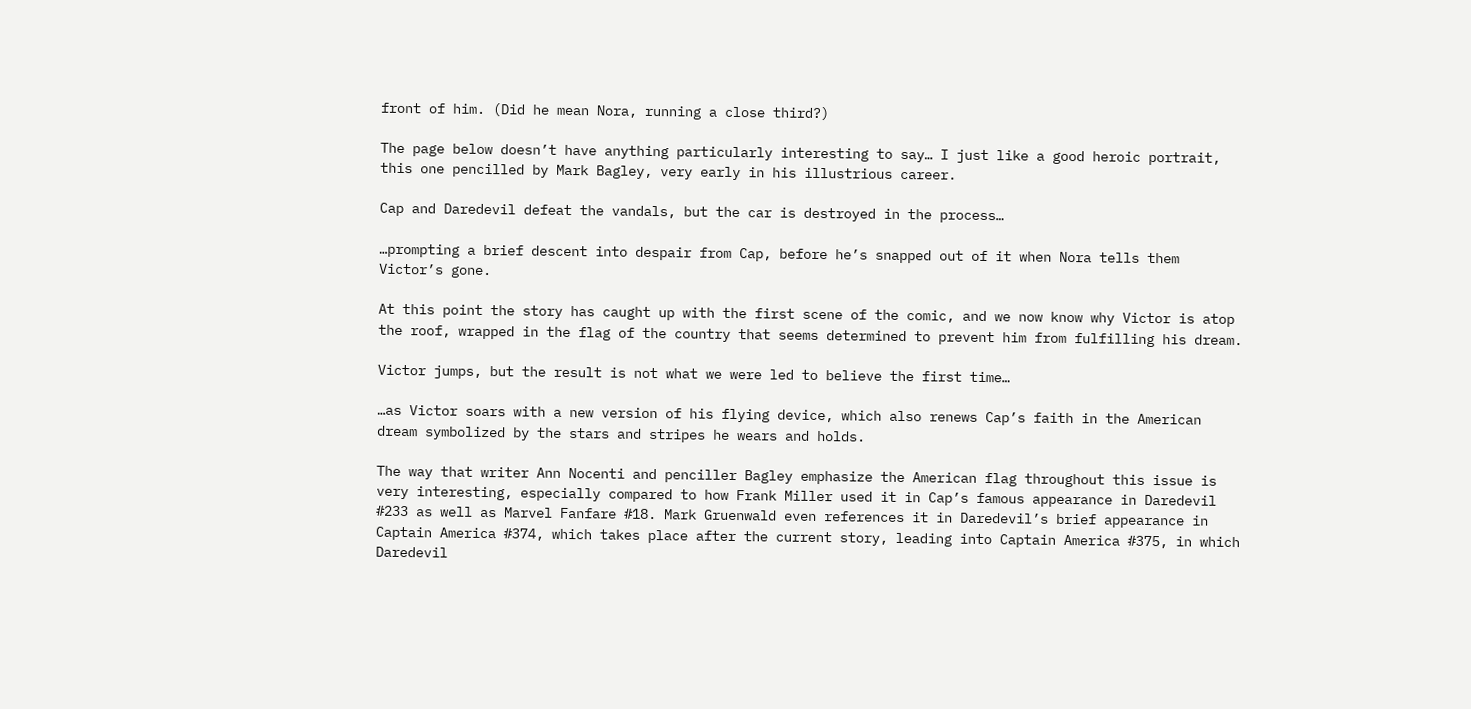front of him. (Did he mean Nora, running a close third?)

The page below doesn’t have anything particularly interesting to say… I just like a good heroic portrait, this one pencilled by Mark Bagley, very early in his illustrious career.

Cap and Daredevil defeat the vandals, but the car is destroyed in the process…

…prompting a brief descent into despair from Cap, before he’s snapped out of it when Nora tells them Victor’s gone.

At this point the story has caught up with the first scene of the comic, and we now know why Victor is atop the roof, wrapped in the flag of the country that seems determined to prevent him from fulfilling his dream.

Victor jumps, but the result is not what we were led to believe the first time…

…as Victor soars with a new version of his flying device, which also renews Cap’s faith in the American dream symbolized by the stars and stripes he wears and holds.

The way that writer Ann Nocenti and penciller Bagley emphasize the American flag throughout this issue is very interesting, especially compared to how Frank Miller used it in Cap’s famous appearance in Daredevil #233 as well as Marvel Fanfare #18. Mark Gruenwald even references it in Daredevil’s brief appearance in Captain America #374, which takes place after the current story, leading into Captain America #375, in which Daredevil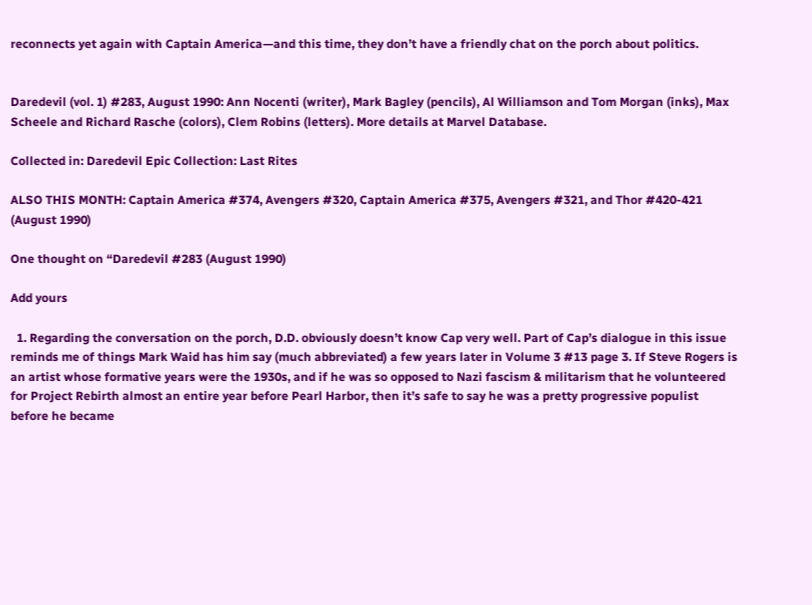reconnects yet again with Captain America—and this time, they don’t have a friendly chat on the porch about politics.


Daredevil (vol. 1) #283, August 1990: Ann Nocenti (writer), Mark Bagley (pencils), Al Williamson and Tom Morgan (inks), Max Scheele and Richard Rasche (colors), Clem Robins (letters). More details at Marvel Database.

Collected in: Daredevil Epic Collection: Last Rites

ALSO THIS MONTH: Captain America #374, Avengers #320, Captain America #375, Avengers #321, and Thor #420-421 (August 1990)

One thought on “Daredevil #283 (August 1990)

Add yours

  1. Regarding the conversation on the porch, D.D. obviously doesn’t know Cap very well. Part of Cap’s dialogue in this issue reminds me of things Mark Waid has him say (much abbreviated) a few years later in Volume 3 #13 page 3. If Steve Rogers is an artist whose formative years were the 1930s, and if he was so opposed to Nazi fascism & militarism that he volunteered for Project Rebirth almost an entire year before Pearl Harbor, then it’s safe to say he was a pretty progressive populist before he became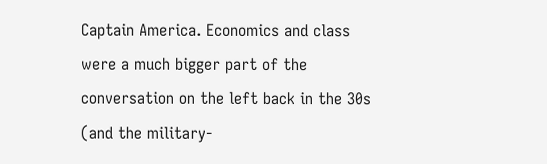Captain America. Economics and class were a much bigger part of the conversation on the left back in the 30s (and the military-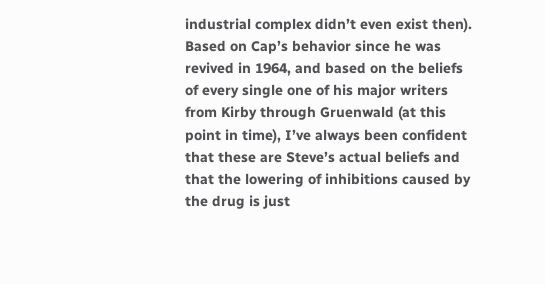industrial complex didn’t even exist then). Based on Cap’s behavior since he was revived in 1964, and based on the beliefs of every single one of his major writers from Kirby through Gruenwald (at this point in time), I’ve always been confident that these are Steve’s actual beliefs and that the lowering of inhibitions caused by the drug is just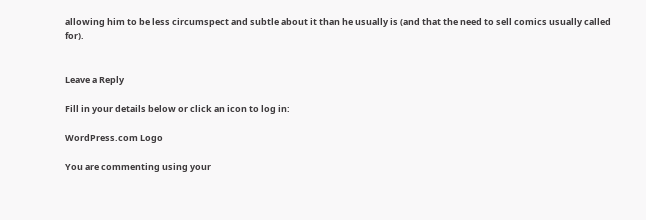allowing him to be less circumspect and subtle about it than he usually is (and that the need to sell comics usually called for).


Leave a Reply

Fill in your details below or click an icon to log in:

WordPress.com Logo

You are commenting using your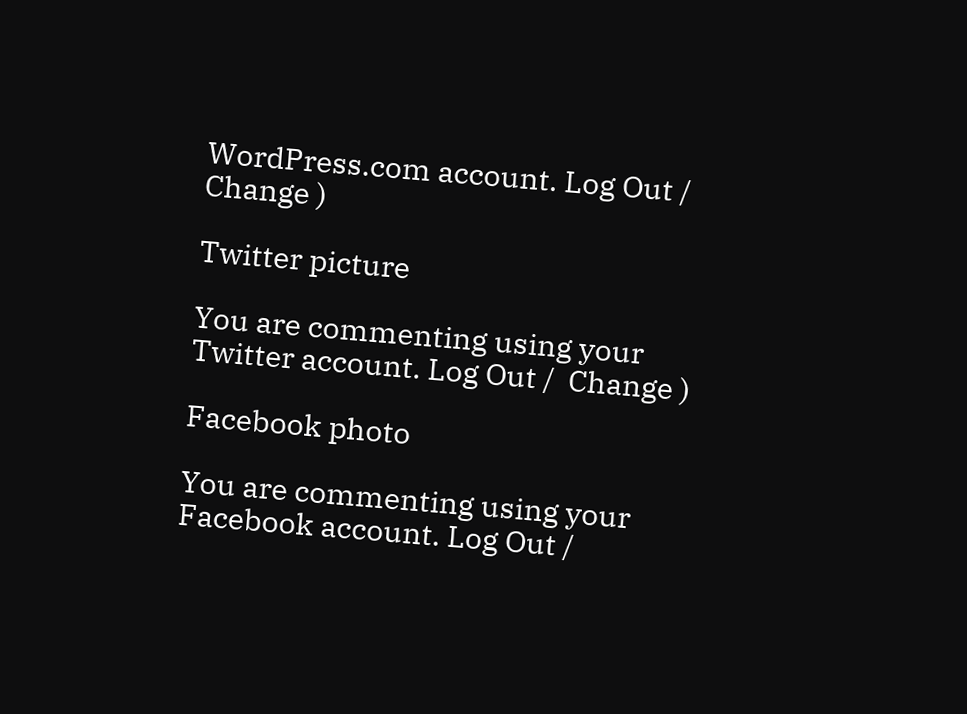WordPress.com account. Log Out /  Change )

Twitter picture

You are commenting using your Twitter account. Log Out /  Change )

Facebook photo

You are commenting using your Facebook account. Log Out /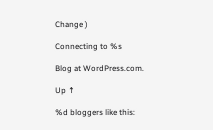Change )

Connecting to %s

Blog at WordPress.com.

Up ↑

%d bloggers like this: